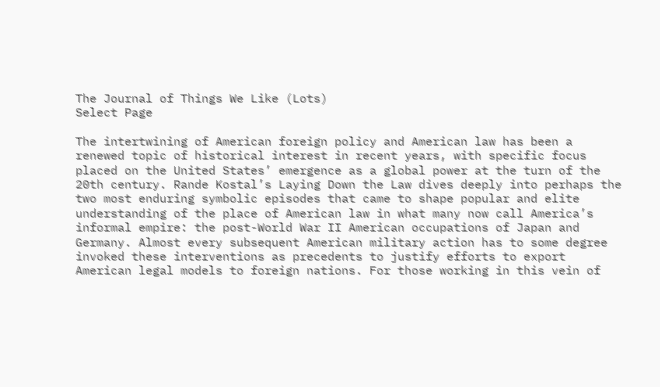The Journal of Things We Like (Lots)
Select Page

The intertwining of American foreign policy and American law has been a renewed topic of historical interest in recent years, with specific focus placed on the United States’ emergence as a global power at the turn of the 20th century. Rande Kostal’s Laying Down the Law dives deeply into perhaps the two most enduring symbolic episodes that came to shape popular and elite understanding of the place of American law in what many now call America’s informal empire: the post-World War II American occupations of Japan and Germany. Almost every subsequent American military action has to some degree invoked these interventions as precedents to justify efforts to export American legal models to foreign nations. For those working in this vein of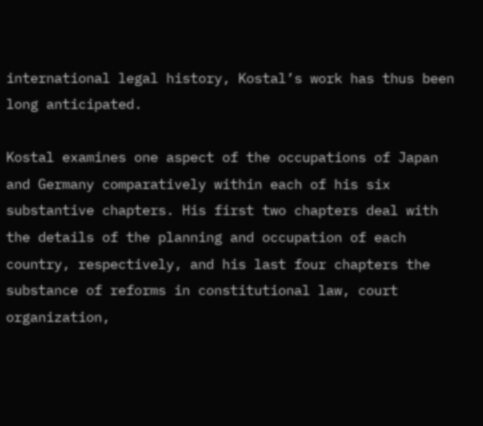international legal history, Kostal’s work has thus been long anticipated.

Kostal examines one aspect of the occupations of Japan and Germany comparatively within each of his six substantive chapters. His first two chapters deal with the details of the planning and occupation of each country, respectively, and his last four chapters the substance of reforms in constitutional law, court organization,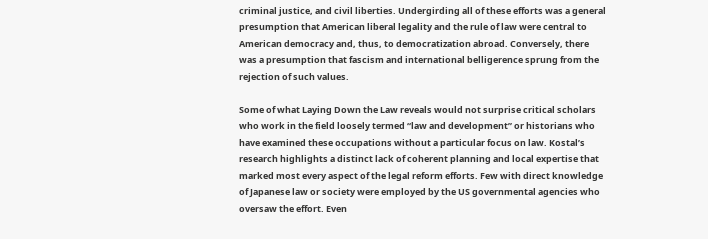criminal justice, and civil liberties. Undergirding all of these efforts was a general presumption that American liberal legality and the rule of law were central to American democracy and, thus, to democratization abroad. Conversely, there was a presumption that fascism and international belligerence sprung from the rejection of such values.

Some of what Laying Down the Law reveals would not surprise critical scholars who work in the field loosely termed “law and development” or historians who have examined these occupations without a particular focus on law. Kostal’s research highlights a distinct lack of coherent planning and local expertise that marked most every aspect of the legal reform efforts. Few with direct knowledge of Japanese law or society were employed by the US governmental agencies who oversaw the effort. Even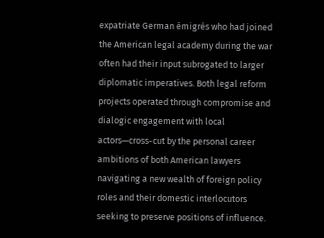expatriate German émigrés who had joined the American legal academy during the war often had their input subrogated to larger diplomatic imperatives. Both legal reform projects operated through compromise and dialogic engagement with local actors—cross-cut by the personal career ambitions of both American lawyers navigating a new wealth of foreign policy roles and their domestic interlocutors seeking to preserve positions of influence.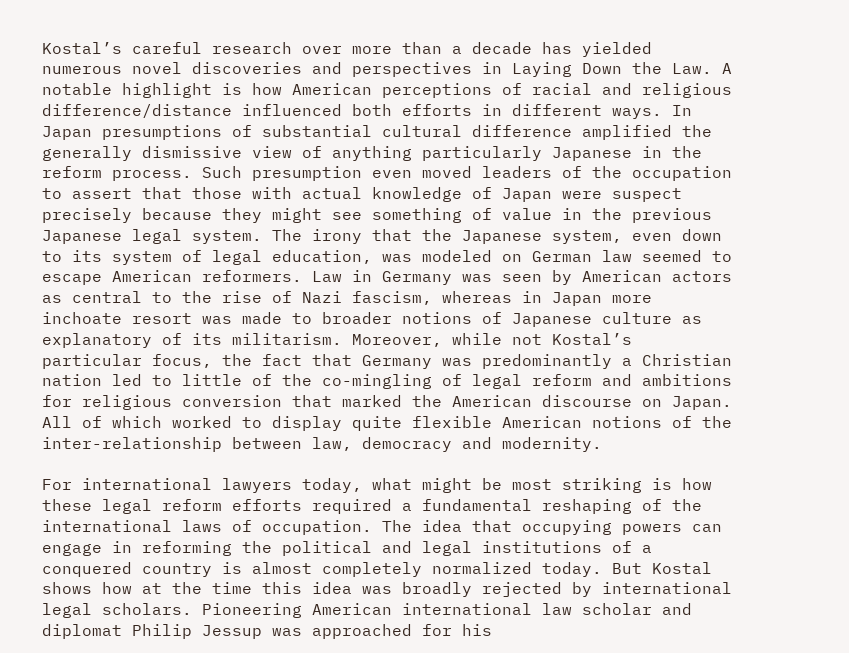Kostal’s careful research over more than a decade has yielded numerous novel discoveries and perspectives in Laying Down the Law. A notable highlight is how American perceptions of racial and religious difference/distance influenced both efforts in different ways. In Japan presumptions of substantial cultural difference amplified the generally dismissive view of anything particularly Japanese in the reform process. Such presumption even moved leaders of the occupation to assert that those with actual knowledge of Japan were suspect precisely because they might see something of value in the previous Japanese legal system. The irony that the Japanese system, even down to its system of legal education, was modeled on German law seemed to escape American reformers. Law in Germany was seen by American actors as central to the rise of Nazi fascism, whereas in Japan more inchoate resort was made to broader notions of Japanese culture as explanatory of its militarism. Moreover, while not Kostal’s particular focus, the fact that Germany was predominantly a Christian nation led to little of the co-mingling of legal reform and ambitions for religious conversion that marked the American discourse on Japan. All of which worked to display quite flexible American notions of the inter-relationship between law, democracy and modernity.

For international lawyers today, what might be most striking is how these legal reform efforts required a fundamental reshaping of the international laws of occupation. The idea that occupying powers can engage in reforming the political and legal institutions of a conquered country is almost completely normalized today. But Kostal shows how at the time this idea was broadly rejected by international legal scholars. Pioneering American international law scholar and diplomat Philip Jessup was approached for his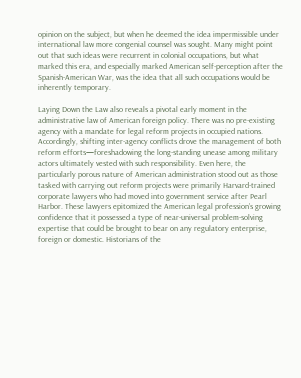opinion on the subject, but when he deemed the idea impermissible under international law more congenial counsel was sought. Many might point out that such ideas were recurrent in colonial occupations, but what marked this era, and especially marked American self-perception after the Spanish-American War, was the idea that all such occupations would be inherently temporary.

Laying Down the Law also reveals a pivotal early moment in the administrative law of American foreign policy. There was no pre-existing agency with a mandate for legal reform projects in occupied nations. Accordingly, shifting inter-agency conflicts drove the management of both reform efforts—foreshadowing the long-standing unease among military actors ultimately vested with such responsibility. Even here, the particularly porous nature of American administration stood out as those tasked with carrying out reform projects were primarily Harvard-trained corporate lawyers who had moved into government service after Pearl Harbor. These lawyers epitomized the American legal profession’s growing confidence that it possessed a type of near-universal problem-solving expertise that could be brought to bear on any regulatory enterprise, foreign or domestic. Historians of the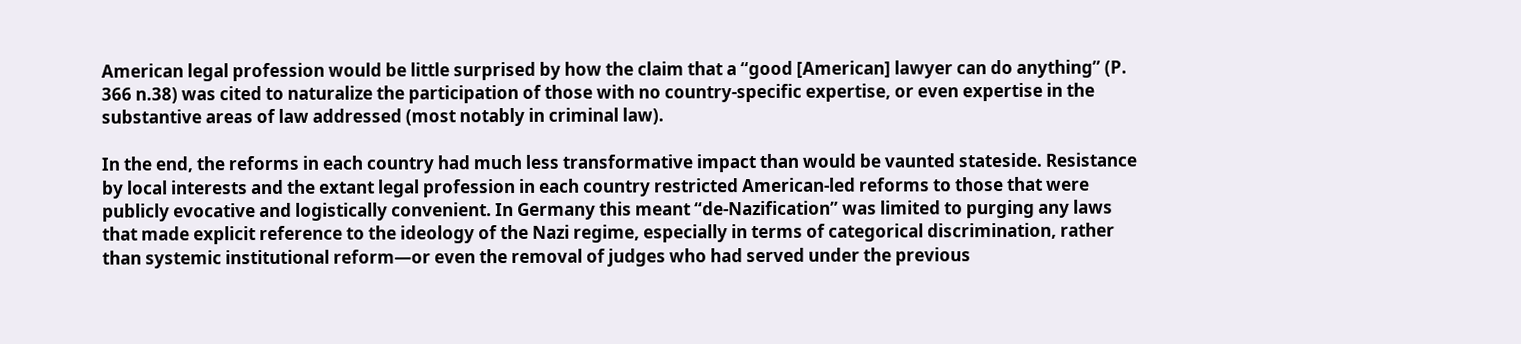American legal profession would be little surprised by how the claim that a “good [American] lawyer can do anything” (P. 366 n.38) was cited to naturalize the participation of those with no country-specific expertise, or even expertise in the substantive areas of law addressed (most notably in criminal law).

In the end, the reforms in each country had much less transformative impact than would be vaunted stateside. Resistance by local interests and the extant legal profession in each country restricted American-led reforms to those that were publicly evocative and logistically convenient. In Germany this meant “de-Nazification” was limited to purging any laws that made explicit reference to the ideology of the Nazi regime, especially in terms of categorical discrimination, rather than systemic institutional reform—or even the removal of judges who had served under the previous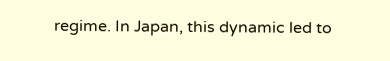regime. In Japan, this dynamic led to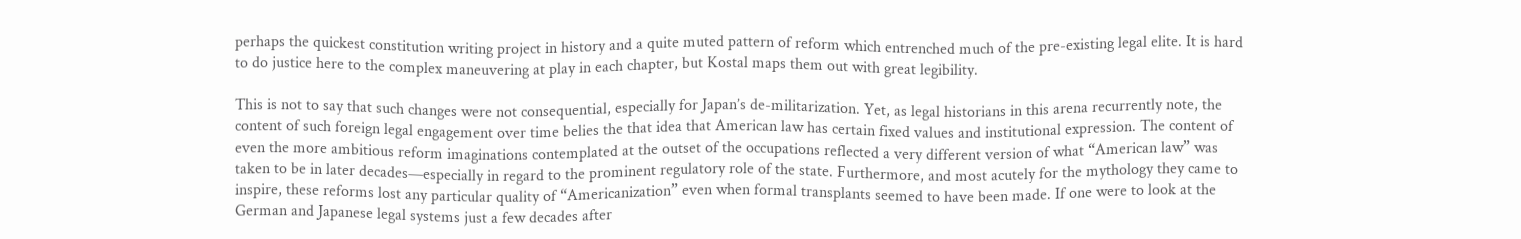perhaps the quickest constitution writing project in history and a quite muted pattern of reform which entrenched much of the pre-existing legal elite. It is hard to do justice here to the complex maneuvering at play in each chapter, but Kostal maps them out with great legibility.

This is not to say that such changes were not consequential, especially for Japan’s de-militarization. Yet, as legal historians in this arena recurrently note, the content of such foreign legal engagement over time belies the that idea that American law has certain fixed values and institutional expression. The content of even the more ambitious reform imaginations contemplated at the outset of the occupations reflected a very different version of what “American law” was taken to be in later decades—especially in regard to the prominent regulatory role of the state. Furthermore, and most acutely for the mythology they came to inspire, these reforms lost any particular quality of “Americanization” even when formal transplants seemed to have been made. If one were to look at the German and Japanese legal systems just a few decades after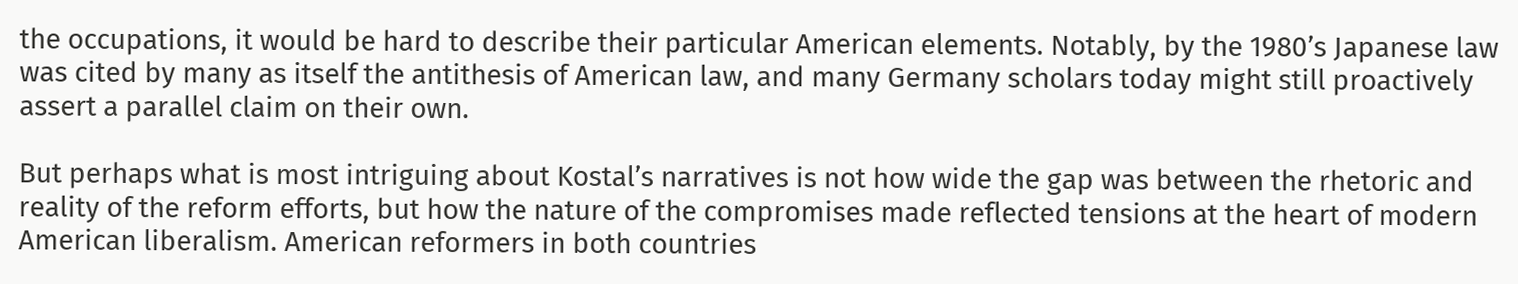the occupations, it would be hard to describe their particular American elements. Notably, by the 1980’s Japanese law was cited by many as itself the antithesis of American law, and many Germany scholars today might still proactively assert a parallel claim on their own.

But perhaps what is most intriguing about Kostal’s narratives is not how wide the gap was between the rhetoric and reality of the reform efforts, but how the nature of the compromises made reflected tensions at the heart of modern American liberalism. American reformers in both countries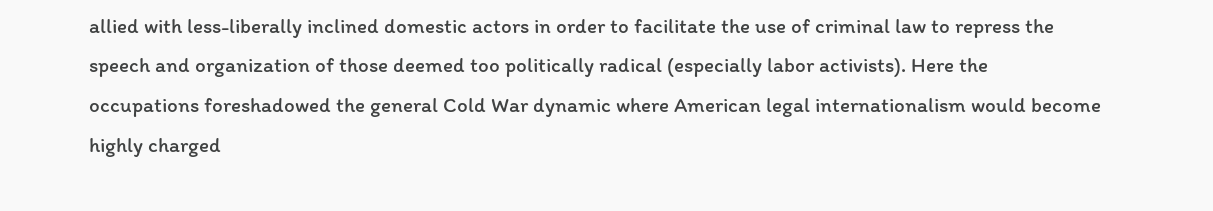allied with less-liberally inclined domestic actors in order to facilitate the use of criminal law to repress the speech and organization of those deemed too politically radical (especially labor activists). Here the occupations foreshadowed the general Cold War dynamic where American legal internationalism would become highly charged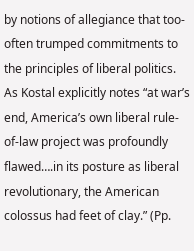by notions of allegiance that too-often trumped commitments to the principles of liberal politics. As Kostal explicitly notes “at war’s end, America’s own liberal rule-of-law project was profoundly flawed….in its posture as liberal revolutionary, the American colossus had feet of clay.” (Pp.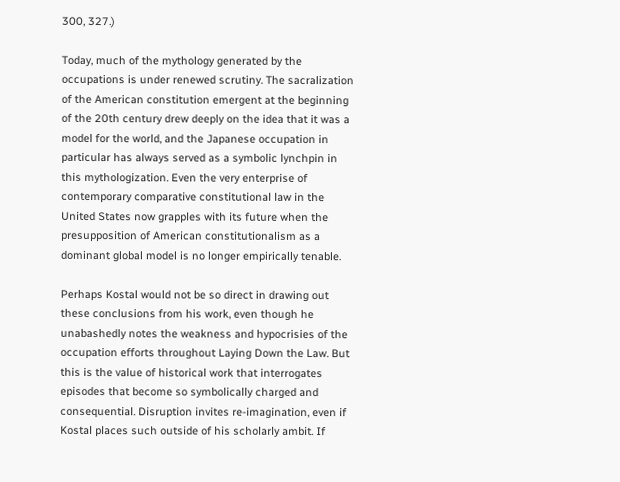300, 327.)

Today, much of the mythology generated by the occupations is under renewed scrutiny. The sacralization of the American constitution emergent at the beginning of the 20th century drew deeply on the idea that it was a model for the world, and the Japanese occupation in particular has always served as a symbolic lynchpin in this mythologization. Even the very enterprise of contemporary comparative constitutional law in the United States now grapples with its future when the presupposition of American constitutionalism as a dominant global model is no longer empirically tenable.

Perhaps Kostal would not be so direct in drawing out these conclusions from his work, even though he unabashedly notes the weakness and hypocrisies of the occupation efforts throughout Laying Down the Law. But this is the value of historical work that interrogates episodes that become so symbolically charged and consequential. Disruption invites re-imagination, even if Kostal places such outside of his scholarly ambit. If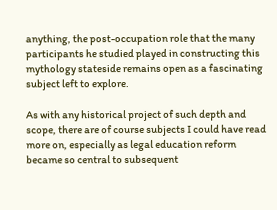anything, the post-occupation role that the many participants he studied played in constructing this mythology stateside remains open as a fascinating subject left to explore.

As with any historical project of such depth and scope, there are of course subjects I could have read more on, especially as legal education reform became so central to subsequent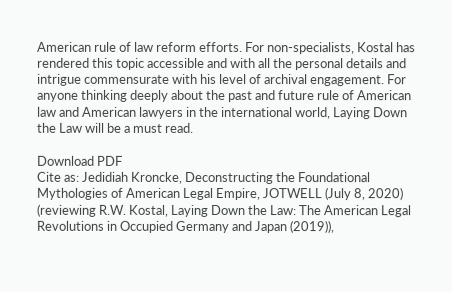American rule of law reform efforts. For non-specialists, Kostal has rendered this topic accessible and with all the personal details and intrigue commensurate with his level of archival engagement. For anyone thinking deeply about the past and future rule of American law and American lawyers in the international world, Laying Down the Law will be a must read.

Download PDF
Cite as: Jedidiah Kroncke, Deconstructing the Foundational Mythologies of American Legal Empire, JOTWELL (July 8, 2020) (reviewing R.W. Kostal, Laying Down the Law: The American Legal Revolutions in Occupied Germany and Japan (2019)),